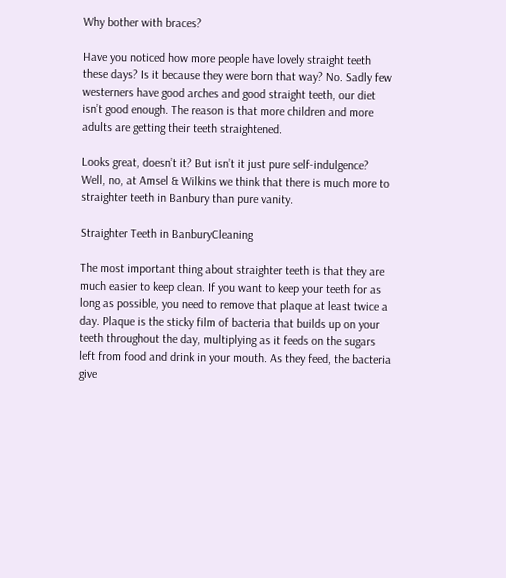Why bother with braces?

Have you noticed how more people have lovely straight teeth these days? Is it because they were born that way? No. Sadly few westerners have good arches and good straight teeth, our diet isn’t good enough. The reason is that more children and more adults are getting their teeth straightened.

Looks great, doesn’t it? But isn’t it just pure self-indulgence? Well, no, at Amsel & Wilkins we think that there is much more to straighter teeth in Banbury than pure vanity.

Straighter Teeth in BanburyCleaning

The most important thing about straighter teeth is that they are much easier to keep clean. If you want to keep your teeth for as long as possible, you need to remove that plaque at least twice a day. Plaque is the sticky film of bacteria that builds up on your teeth throughout the day, multiplying as it feeds on the sugars left from food and drink in your mouth. As they feed, the bacteria give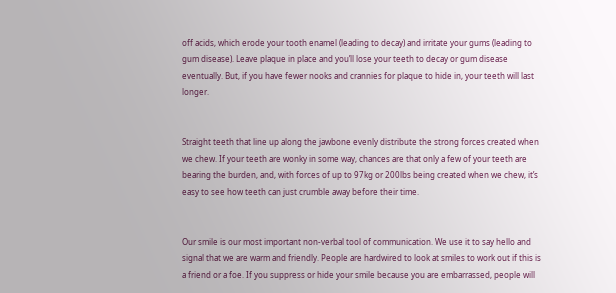off acids, which erode your tooth enamel (leading to decay) and irritate your gums (leading to gum disease). Leave plaque in place and you’ll lose your teeth to decay or gum disease eventually. But, if you have fewer nooks and crannies for plaque to hide in, your teeth will last longer.


Straight teeth that line up along the jawbone evenly distribute the strong forces created when we chew. If your teeth are wonky in some way, chances are that only a few of your teeth are bearing the burden, and, with forces of up to 97kg or 200lbs being created when we chew, it’s easy to see how teeth can just crumble away before their time.


Our smile is our most important non-verbal tool of communication. We use it to say hello and signal that we are warm and friendly. People are hardwired to look at smiles to work out if this is a friend or a foe. If you suppress or hide your smile because you are embarrassed, people will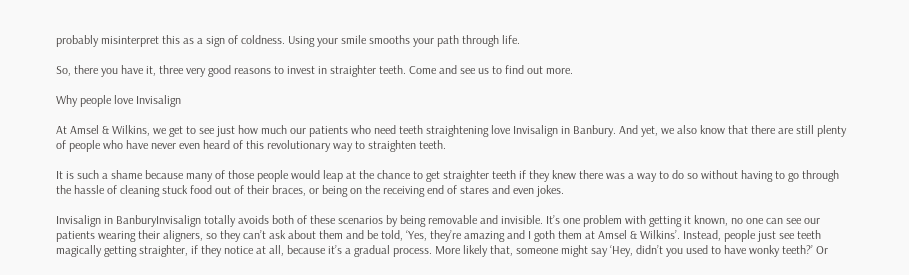probably misinterpret this as a sign of coldness. Using your smile smooths your path through life.

So, there you have it, three very good reasons to invest in straighter teeth. Come and see us to find out more.

Why people love Invisalign

At Amsel & Wilkins, we get to see just how much our patients who need teeth straightening love Invisalign in Banbury. And yet, we also know that there are still plenty of people who have never even heard of this revolutionary way to straighten teeth.

It is such a shame because many of those people would leap at the chance to get straighter teeth if they knew there was a way to do so without having to go through the hassle of cleaning stuck food out of their braces, or being on the receiving end of stares and even jokes.

Invisalign in BanburyInvisalign totally avoids both of these scenarios by being removable and invisible. It’s one problem with getting it known, no one can see our patients wearing their aligners, so they can’t ask about them and be told, ‘Yes, they’re amazing and I goth them at Amsel & Wilkins’. Instead, people just see teeth magically getting straighter, if they notice at all, because it’s a gradual process. More likely that, someone might say ‘Hey, didn’t you used to have wonky teeth?’ Or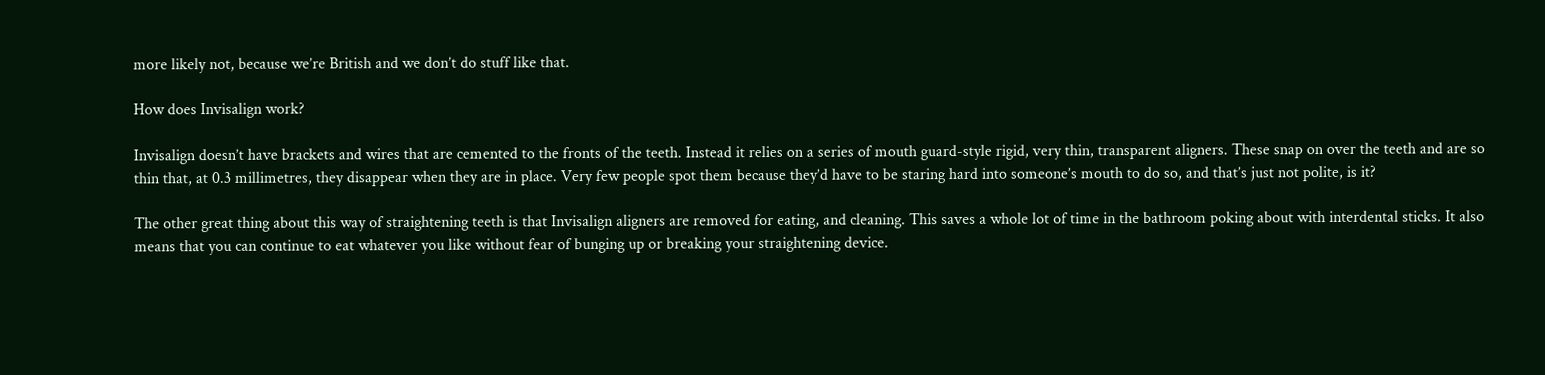more likely not, because we’re British and we don’t do stuff like that.

How does Invisalign work?

Invisalign doesn’t have brackets and wires that are cemented to the fronts of the teeth. Instead it relies on a series of mouth guard-style rigid, very thin, transparent aligners. These snap on over the teeth and are so thin that, at 0.3 millimetres, they disappear when they are in place. Very few people spot them because they’d have to be staring hard into someone’s mouth to do so, and that’s just not polite, is it?

The other great thing about this way of straightening teeth is that Invisalign aligners are removed for eating, and cleaning. This saves a whole lot of time in the bathroom poking about with interdental sticks. It also means that you can continue to eat whatever you like without fear of bunging up or breaking your straightening device.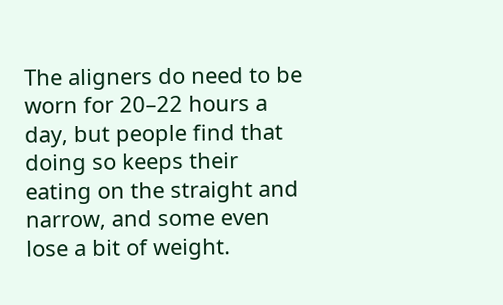The aligners do need to be worn for 20–22 hours a day, but people find that doing so keeps their eating on the straight and narrow, and some even lose a bit of weight.